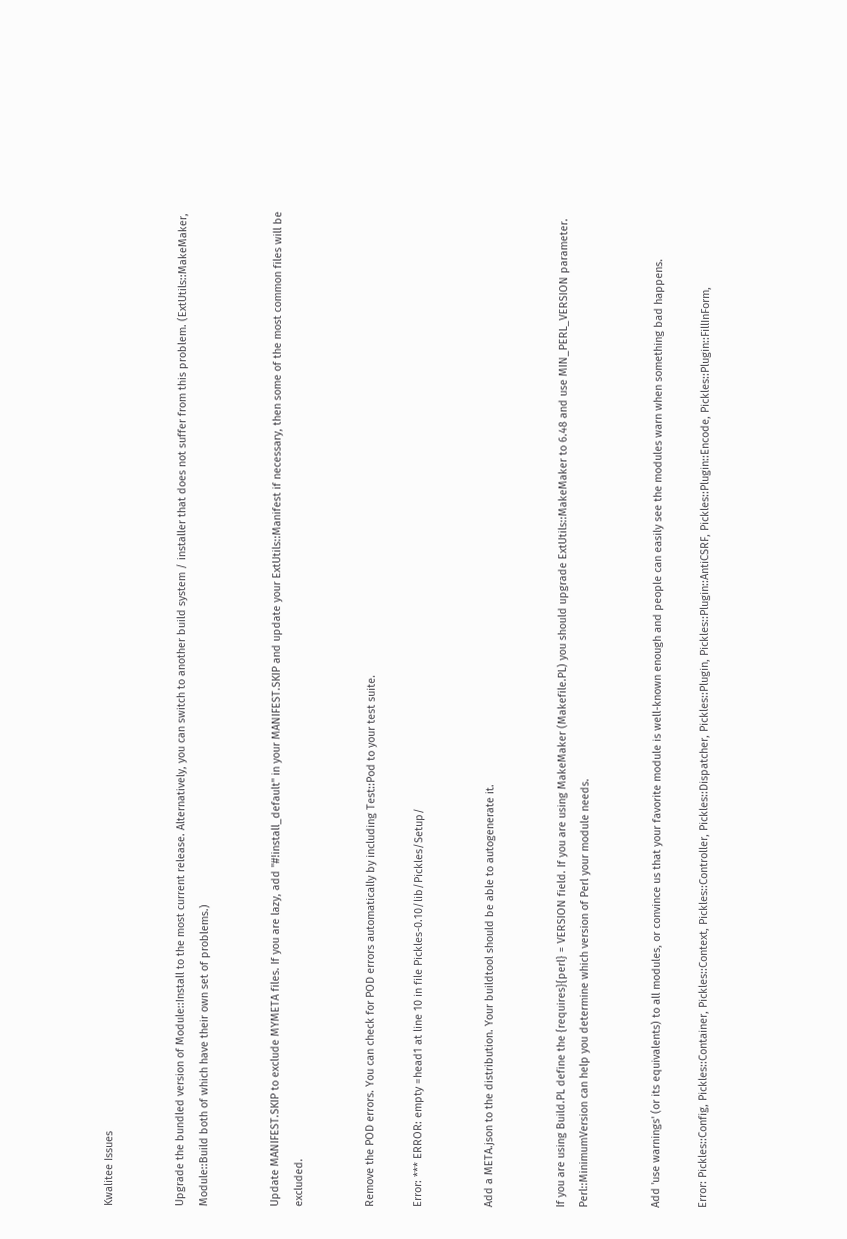Kwalitee Issues


Upgrade the bundled version of Module::Install to the most current release. Alternatively, you can switch to another build system / installer that does not suffer from this problem. (ExtUtils::MakeMaker, Module::Build both of which have their own set of problems.)


Update MANIFEST.SKIP to exclude MYMETA files. If you are lazy, add "#!install_default" in your MANIFEST.SKIP and update your ExtUtils::Manifest if necessary, then some of the most common files will be excluded.


Remove the POD errors. You can check for POD errors automatically by including Test::Pod to your test suite.

Error: *** ERROR: empty =head1 at line 10 in file Pickles-0.10/lib/Pickles/Setup/


Add a META.json to the distribution. Your buildtool should be able to autogenerate it.


If you are using Build.PL define the {requires}{perl} = VERSION field. If you are using MakeMaker (Makefile.PL) you should upgrade ExtUtils::MakeMaker to 6.48 and use MIN_PERL_VERSION parameter. Perl::MinimumVersion can help you determine which version of Perl your module needs.


Add 'use warnings' (or its equivalents) to all modules, or convince us that your favorite module is well-known enough and people can easily see the modules warn when something bad happens.

Error: Pickles::Config, Pickles::Container, Pickles::Context, Pickles::Controller, Pickles::Dispatcher, Pickles::Plugin, Pickles::Plugin::AntiCSRF, Pickles::Plugin::Encode, Pickles::Plugin::FillInForm,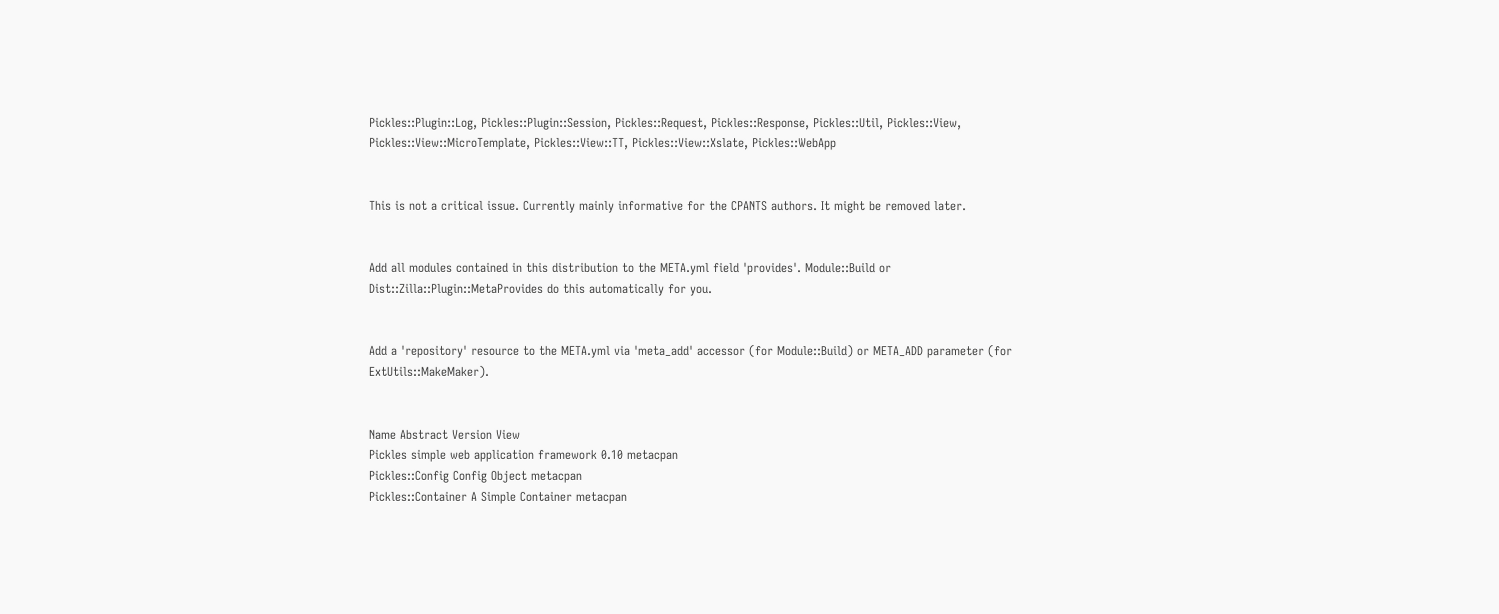Pickles::Plugin::Log, Pickles::Plugin::Session, Pickles::Request, Pickles::Response, Pickles::Util, Pickles::View, Pickles::View::MicroTemplate, Pickles::View::TT, Pickles::View::Xslate, Pickles::WebApp


This is not a critical issue. Currently mainly informative for the CPANTS authors. It might be removed later.


Add all modules contained in this distribution to the META.yml field 'provides'. Module::Build or Dist::Zilla::Plugin::MetaProvides do this automatically for you.


Add a 'repository' resource to the META.yml via 'meta_add' accessor (for Module::Build) or META_ADD parameter (for ExtUtils::MakeMaker).


Name Abstract Version View
Pickles simple web application framework 0.10 metacpan
Pickles::Config Config Object metacpan
Pickles::Container A Simple Container metacpan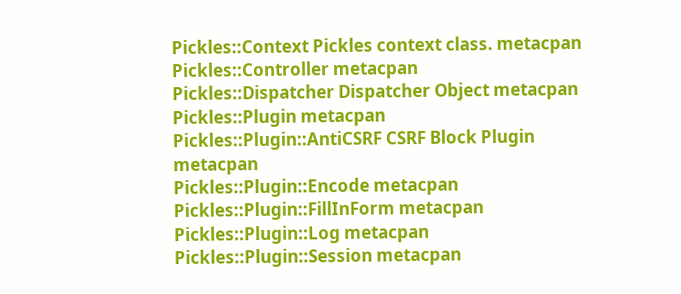Pickles::Context Pickles context class. metacpan
Pickles::Controller metacpan
Pickles::Dispatcher Dispatcher Object metacpan
Pickles::Plugin metacpan
Pickles::Plugin::AntiCSRF CSRF Block Plugin metacpan
Pickles::Plugin::Encode metacpan
Pickles::Plugin::FillInForm metacpan
Pickles::Plugin::Log metacpan
Pickles::Plugin::Session metacpan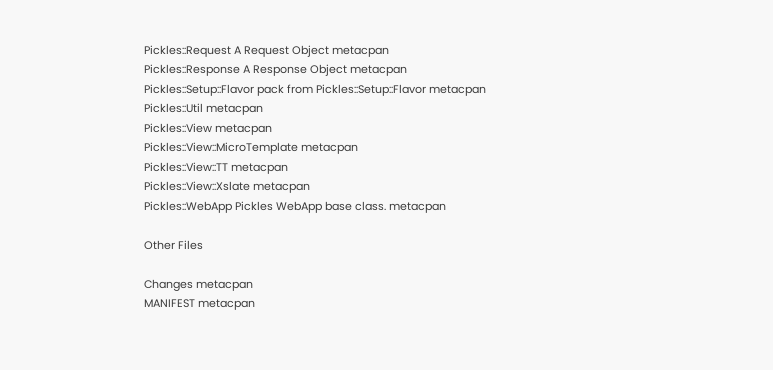Pickles::Request A Request Object metacpan
Pickles::Response A Response Object metacpan
Pickles::Setup::Flavor pack from Pickles::Setup::Flavor metacpan
Pickles::Util metacpan
Pickles::View metacpan
Pickles::View::MicroTemplate metacpan
Pickles::View::TT metacpan
Pickles::View::Xslate metacpan
Pickles::WebApp Pickles WebApp base class. metacpan

Other Files

Changes metacpan
MANIFEST metacpan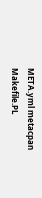META.yml metacpan
Makefile.PL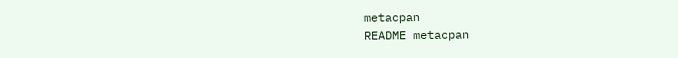metacpan
README metacpan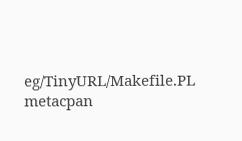eg/TinyURL/Makefile.PL metacpan